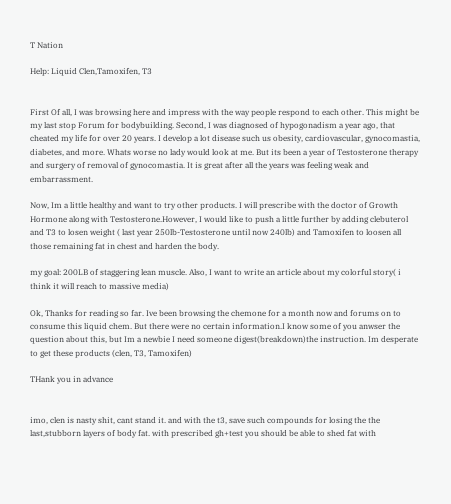T Nation

Help: Liquid Clen,Tamoxifen, T3


First Of all, I was browsing here and impress with the way people respond to each other. This might be my last stop Forum for bodybuilding. Second, I was diagnosed of hypogonadism a year ago, that cheated my life for over 20 years. I develop a lot disease such us obesity, cardiovascular, gynocomastia, diabetes, and more. Whats worse no lady would look at me. But its been a year of Testosterone therapy and surgery of removal of gynocomastia. It is great after all the years was feeling weak and embarrassment.

Now, Im a little healthy and want to try other products. I will prescribe with the doctor of Growth Hormone along with Testosterone.However, I would like to push a little further by adding clebuterol and T3 to losen weight ( last year 250lb-Testosterone until now 240lb) and Tamoxifen to loosen all those remaining fat in chest and harden the body.

my goal: 200LB of staggering lean muscle. Also, I want to write an article about my colorful story( i think it will reach to massive media)

Ok, Thanks for reading so far. Ive been browsing the chemone for a month now and forums on to consume this liquid chem. But there were no certain information.I know some of you anwser the question about this, but Im a newbie I need someone digest(breakdown)the instruction. Im desperate to get these products (clen, T3, Tamoxifen)

THank you in advance


imo, clen is nasty shit, cant stand it. and with the t3, save such compounds for losing the the last,stubborn layers of body fat. with prescribed gh+test you should be able to shed fat with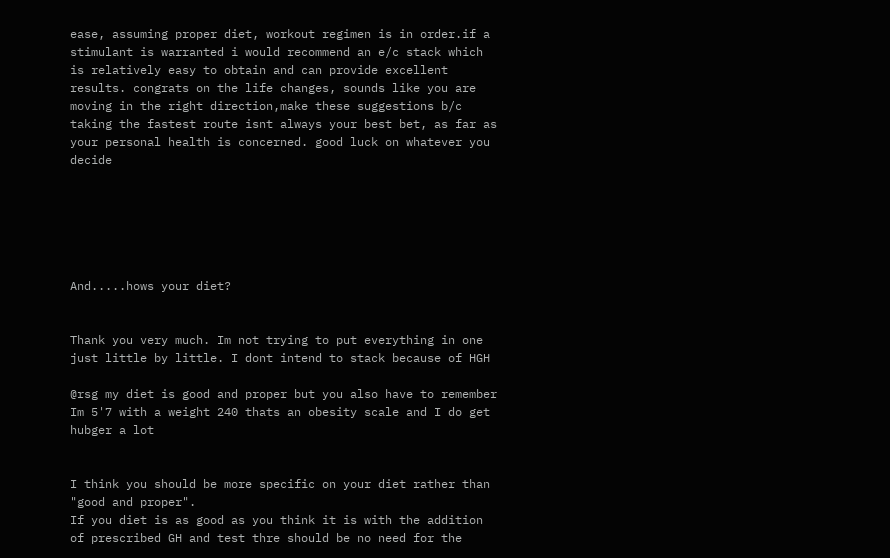ease, assuming proper diet, workout regimen is in order.if a stimulant is warranted i would recommend an e/c stack which is relatively easy to obtain and can provide excellent results. congrats on the life changes, sounds like you are moving in the right direction,make these suggestions b/c taking the fastest route isnt always your best bet, as far as your personal health is concerned. good luck on whatever you decide






And.....hows your diet?


Thank you very much. Im not trying to put everything in one just little by little. I dont intend to stack because of HGH

@rsg my diet is good and proper but you also have to remember Im 5'7 with a weight 240 thats an obesity scale and I do get hubger a lot


I think you should be more specific on your diet rather than "good and proper".
If you diet is as good as you think it is with the addition of prescribed GH and test thre should be no need for the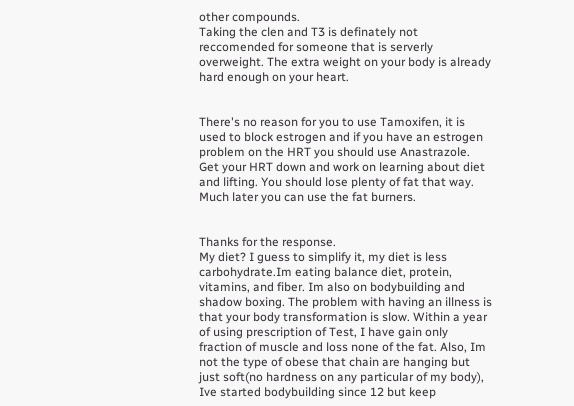other compounds.
Taking the clen and T3 is definately not reccomended for someone that is serverly overweight. The extra weight on your body is already hard enough on your heart.


There's no reason for you to use Tamoxifen, it is used to block estrogen and if you have an estrogen problem on the HRT you should use Anastrazole. Get your HRT down and work on learning about diet and lifting. You should lose plenty of fat that way. Much later you can use the fat burners.


Thanks for the response.
My diet? I guess to simplify it, my diet is less carbohydrate.Im eating balance diet, protein, vitamins, and fiber. Im also on bodybuilding and shadow boxing. The problem with having an illness is that your body transformation is slow. Within a year of using prescription of Test, I have gain only fraction of muscle and loss none of the fat. Also, Im not the type of obese that chain are hanging but just soft(no hardness on any particular of my body), Ive started bodybuilding since 12 but keep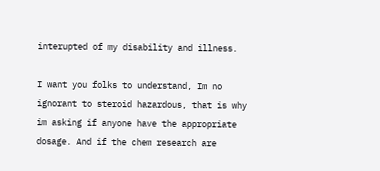interupted of my disability and illness.

I want you folks to understand, Im no ignorant to steroid hazardous, that is why im asking if anyone have the appropriate dosage. And if the chem research are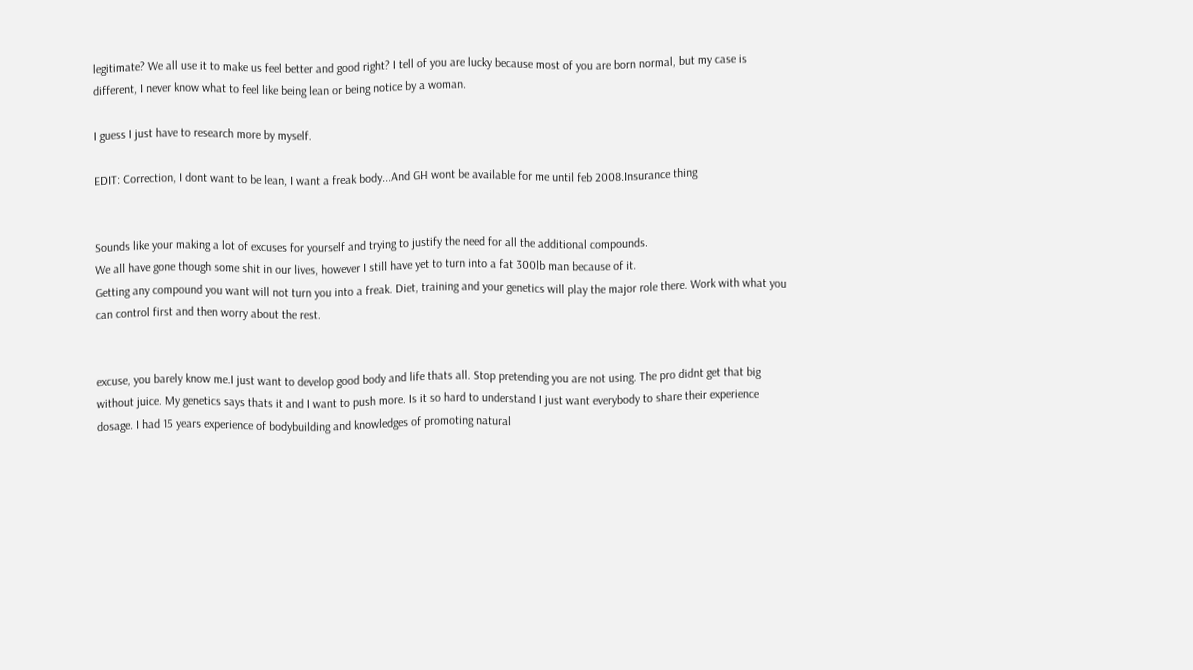legitimate? We all use it to make us feel better and good right? I tell of you are lucky because most of you are born normal, but my case is different, I never know what to feel like being lean or being notice by a woman.

I guess I just have to research more by myself.

EDIT: Correction, I dont want to be lean, I want a freak body...And GH wont be available for me until feb 2008.Insurance thing


Sounds like your making a lot of excuses for yourself and trying to justify the need for all the additional compounds.
We all have gone though some shit in our lives, however I still have yet to turn into a fat 300lb man because of it.
Getting any compound you want will not turn you into a freak. Diet, training and your genetics will play the major role there. Work with what you can control first and then worry about the rest.


excuse, you barely know me.I just want to develop good body and life thats all. Stop pretending you are not using. The pro didnt get that big without juice. My genetics says thats it and I want to push more. Is it so hard to understand I just want everybody to share their experience dosage. I had 15 years experience of bodybuilding and knowledges of promoting natural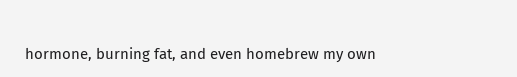hormone, burning fat, and even homebrew my own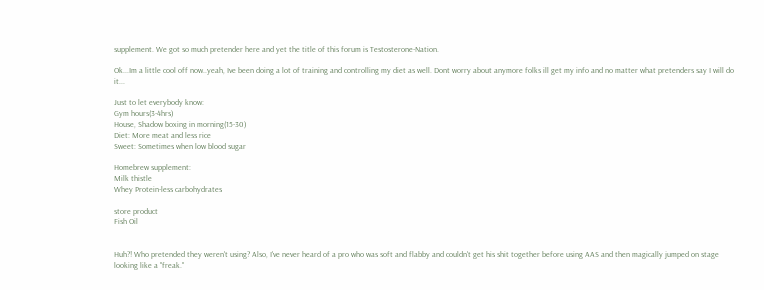supplement. We got so much pretender here and yet the title of this forum is Testosterone-Nation.

Ok...Im a little cool off now..yeah, Ive been doing a lot of training and controlling my diet as well. Dont worry about anymore folks ill get my info and no matter what pretenders say I will do it...

Just to let everybody know:
Gym hours(3-4hrs)
House, Shadow boxing in morning(15-30)
Diet: More meat and less rice
Sweet: Sometimes when low blood sugar

Homebrew supplement:
Milk thistle
Whey Protein-less carbohydrates

store product
Fish Oil


Huh?! Who pretended they weren't using? Also, I've never heard of a pro who was soft and flabby and couldn't get his shit together before using AAS and then magically jumped on stage looking like a "freak."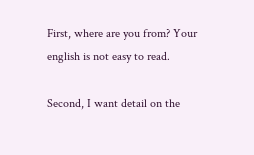First, where are you from? Your english is not easy to read.

Second, I want detail on the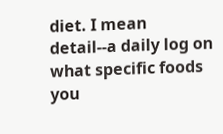diet. I mean detail--a daily log on what specific foods you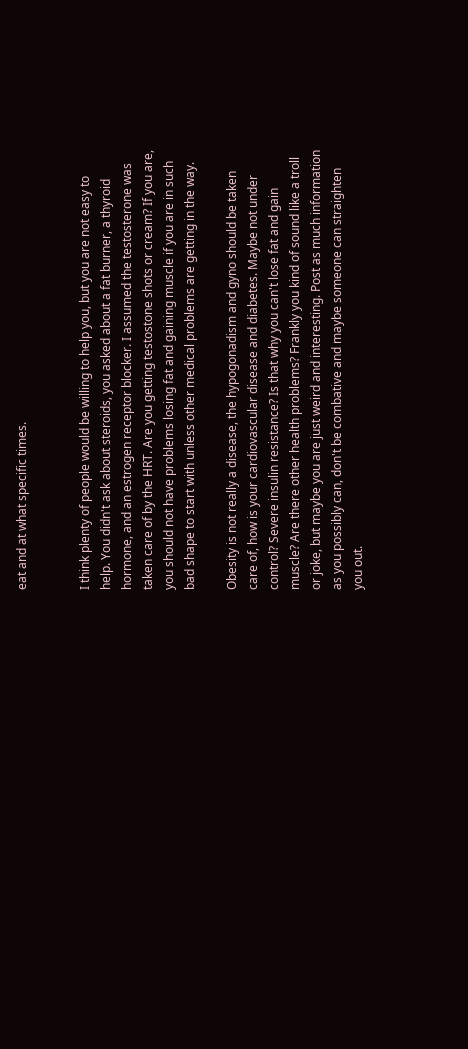eat and at what specific times.


I think plenty of people would be willing to help you, but you are not easy to help. You didn't ask about steroids, you asked about a fat burner, a thyroid hormone, and an estrogen receptor blocker. I assumed the testosterone was taken care of by the HRT. Are you getting testostone shots or cream? If you are, you should not have problems losing fat and gaining muscle if you are in such bad shape to start with unless other medical problems are getting in the way.

Obesity is not really a disease, the hypogonadism and gyno should be taken care of, how is your cardiovascular disease and diabetes. Maybe not under control? Severe insulin resistance? Is that why you can't lose fat and gain muscle? Are there other health problems? Frankly you kind of sound like a troll or joke, but maybe you are just weird and interesting. Post as much information as you possibly can, don't be combative and maybe someone can straighten you out.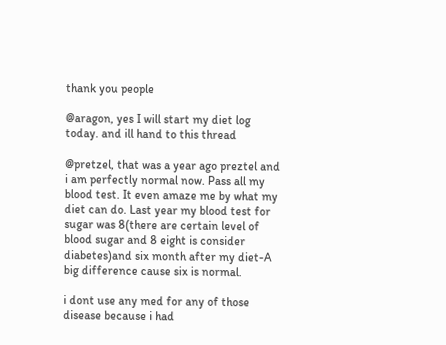thank you people

@aragon, yes I will start my diet log today. and ill hand to this thread

@pretzel, that was a year ago preztel and i am perfectly normal now. Pass all my blood test. It even amaze me by what my diet can do. Last year my blood test for sugar was 8(there are certain level of blood sugar and 8 eight is consider diabetes)and six month after my diet-A big difference cause six is normal.

i dont use any med for any of those disease because i had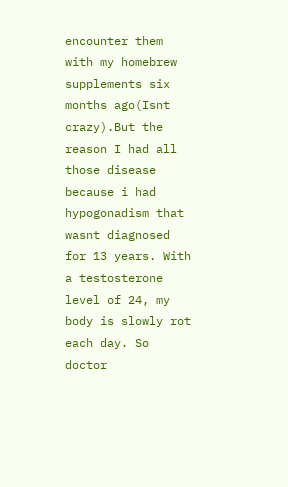encounter them with my homebrew supplements six months ago(Isnt crazy).But the reason I had all those disease because i had hypogonadism that wasnt diagnosed for 13 years. With a testosterone level of 24, my body is slowly rot each day. So doctor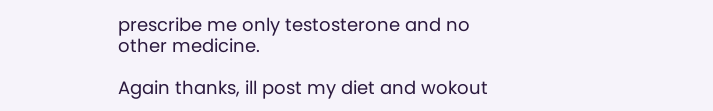prescribe me only testosterone and no other medicine.

Again thanks, ill post my diet and wokout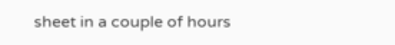sheet in a couple of hours